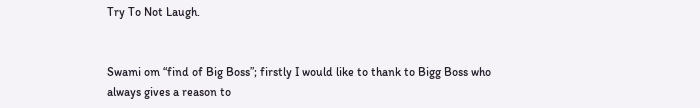Try To Not Laugh.


Swami om “find of Big Boss”; firstly I would like to thank to Bigg Boss who always gives a reason to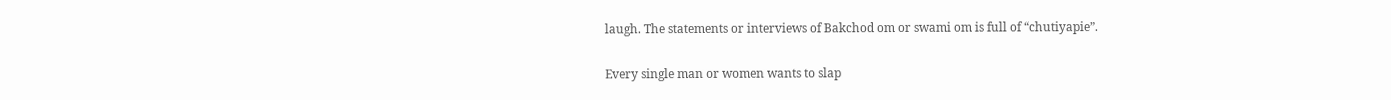laugh. The statements or interviews of Bakchod om or swami om is full of “chutiyapie”.


Every single man or women wants to slap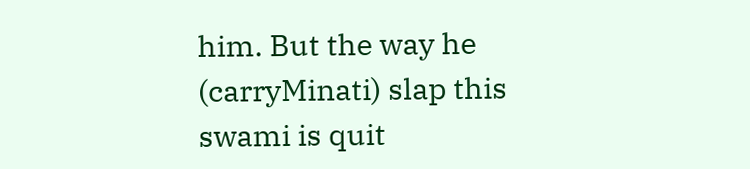him. But the way he (carryMinati) slap this swami is quit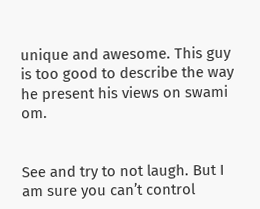unique and awesome. This guy is too good to describe the way he present his views on swami om.


See and try to not laugh. But I am sure you can’t control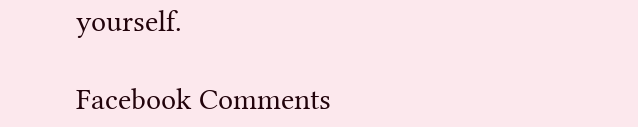yourself.

Facebook Comments